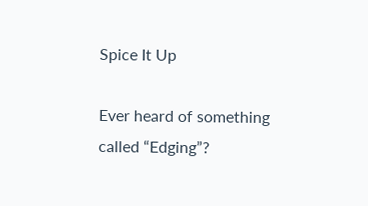Spice It Up

Ever heard of something called “Edging”?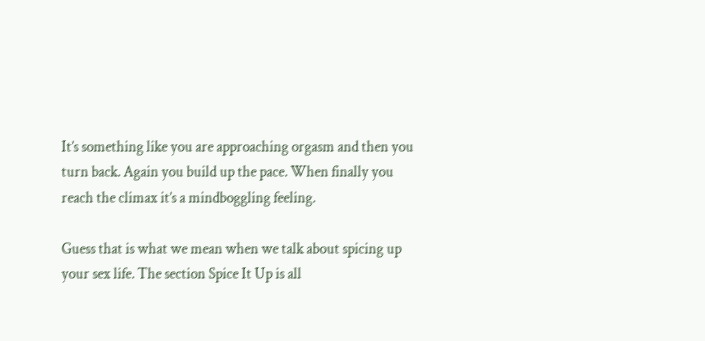It’s something like you are approaching orgasm and then you turn back. Again you build up the pace. When finally you reach the climax it’s a mindboggling feeling.

Guess that is what we mean when we talk about spicing up your sex life. The section Spice It Up is all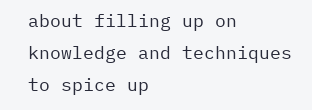about filling up on knowledge and techniques to spice up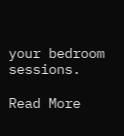your bedroom sessions.

Read More